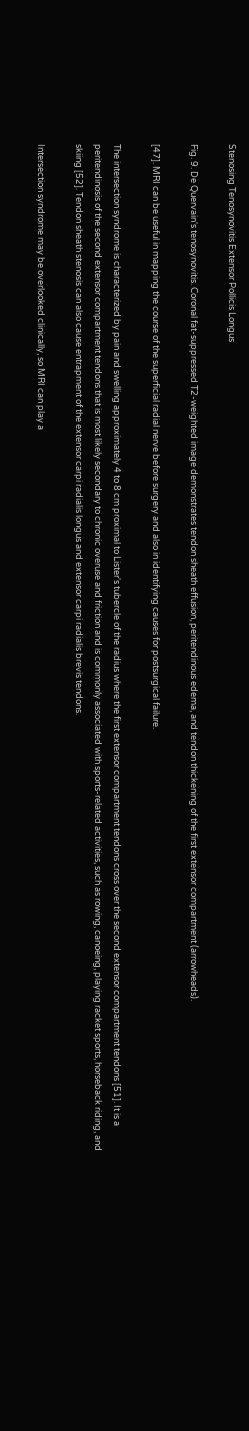Stenosing Tenosynovitis Extensor Pollicis Longus

Fig. 9. De Quervain's tenosynovitis. Coronal fat-suppressed T2-weighted image demonstrates tendon sheath effusion, peritendinous edema, and tendon thickening of the first extensor compartment (arrowheads).

[47]. MRI can be useful in mapping the course of the superficial radial nerve before surgery and also in identifying causes for postsurgical failure.

The intersection syndrome is characterized by pain and swelling approximately 4 to 8 cm proximal to Lister's tubercle of the radius where the first extensor compartment tendons cross over the second extensor compartment tendons [51]. It is a peritendinosis of the second extensor compartment tendons that is most likely secondary to chronic overuse and friction and is commonly associated with sports-related activities, such as rowing, canoeing, playing racket sports, horseback riding, and skiing [52]. Tendon sheath stenosis can also cause entrapment of the extensor carpi radialis longus and extensor carpi radialis brevis tendons.

Intersection syndrome may be overlooked clinically, so MRI can play a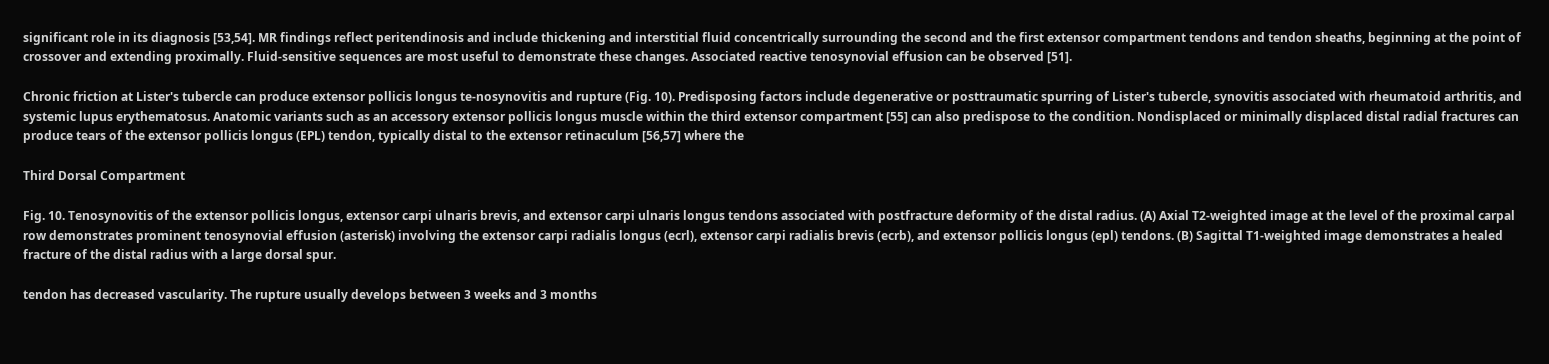significant role in its diagnosis [53,54]. MR findings reflect peritendinosis and include thickening and interstitial fluid concentrically surrounding the second and the first extensor compartment tendons and tendon sheaths, beginning at the point of crossover and extending proximally. Fluid-sensitive sequences are most useful to demonstrate these changes. Associated reactive tenosynovial effusion can be observed [51].

Chronic friction at Lister's tubercle can produce extensor pollicis longus te-nosynovitis and rupture (Fig. 10). Predisposing factors include degenerative or posttraumatic spurring of Lister's tubercle, synovitis associated with rheumatoid arthritis, and systemic lupus erythematosus. Anatomic variants such as an accessory extensor pollicis longus muscle within the third extensor compartment [55] can also predispose to the condition. Nondisplaced or minimally displaced distal radial fractures can produce tears of the extensor pollicis longus (EPL) tendon, typically distal to the extensor retinaculum [56,57] where the

Third Dorsal Compartment

Fig. 10. Tenosynovitis of the extensor pollicis longus, extensor carpi ulnaris brevis, and extensor carpi ulnaris longus tendons associated with postfracture deformity of the distal radius. (A) Axial T2-weighted image at the level of the proximal carpal row demonstrates prominent tenosynovial effusion (asterisk) involving the extensor carpi radialis longus (ecrl), extensor carpi radialis brevis (ecrb), and extensor pollicis longus (epl) tendons. (B) Sagittal T1-weighted image demonstrates a healed fracture of the distal radius with a large dorsal spur.

tendon has decreased vascularity. The rupture usually develops between 3 weeks and 3 months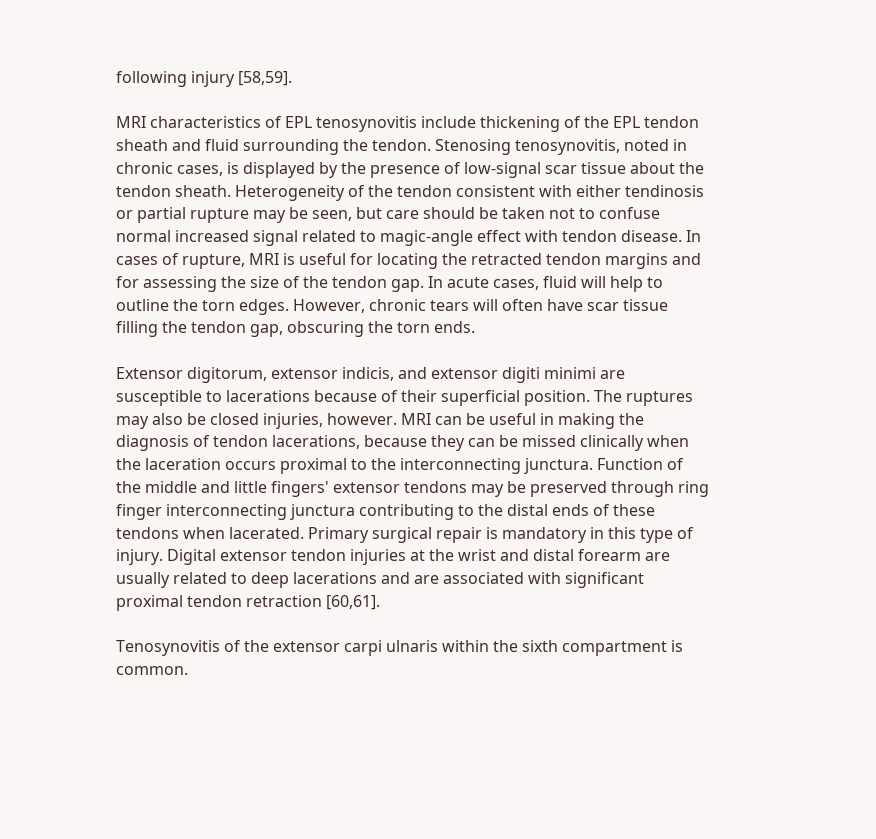following injury [58,59].

MRI characteristics of EPL tenosynovitis include thickening of the EPL tendon sheath and fluid surrounding the tendon. Stenosing tenosynovitis, noted in chronic cases, is displayed by the presence of low-signal scar tissue about the tendon sheath. Heterogeneity of the tendon consistent with either tendinosis or partial rupture may be seen, but care should be taken not to confuse normal increased signal related to magic-angle effect with tendon disease. In cases of rupture, MRI is useful for locating the retracted tendon margins and for assessing the size of the tendon gap. In acute cases, fluid will help to outline the torn edges. However, chronic tears will often have scar tissue filling the tendon gap, obscuring the torn ends.

Extensor digitorum, extensor indicis, and extensor digiti minimi are susceptible to lacerations because of their superficial position. The ruptures may also be closed injuries, however. MRI can be useful in making the diagnosis of tendon lacerations, because they can be missed clinically when the laceration occurs proximal to the interconnecting junctura. Function of the middle and little fingers' extensor tendons may be preserved through ring finger interconnecting junctura contributing to the distal ends of these tendons when lacerated. Primary surgical repair is mandatory in this type of injury. Digital extensor tendon injuries at the wrist and distal forearm are usually related to deep lacerations and are associated with significant proximal tendon retraction [60,61].

Tenosynovitis of the extensor carpi ulnaris within the sixth compartment is common.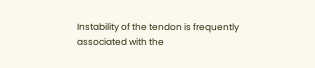Instability of the tendon is frequently associated with the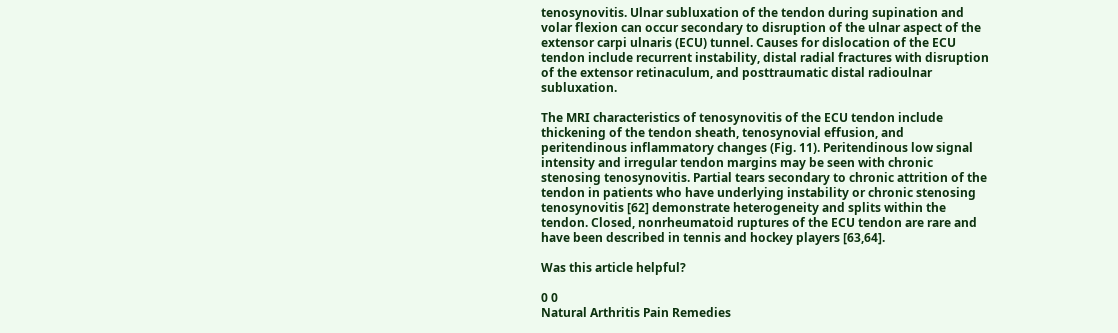tenosynovitis. Ulnar subluxation of the tendon during supination and volar flexion can occur secondary to disruption of the ulnar aspect of the extensor carpi ulnaris (ECU) tunnel. Causes for dislocation of the ECU tendon include recurrent instability, distal radial fractures with disruption of the extensor retinaculum, and posttraumatic distal radioulnar subluxation.

The MRI characteristics of tenosynovitis of the ECU tendon include thickening of the tendon sheath, tenosynovial effusion, and peritendinous inflammatory changes (Fig. 11). Peritendinous low signal intensity and irregular tendon margins may be seen with chronic stenosing tenosynovitis. Partial tears secondary to chronic attrition of the tendon in patients who have underlying instability or chronic stenosing tenosynovitis [62] demonstrate heterogeneity and splits within the tendon. Closed, nonrheumatoid ruptures of the ECU tendon are rare and have been described in tennis and hockey players [63,64].

Was this article helpful?

0 0
Natural Arthritis Pain Remedies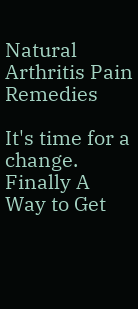Natural Arthritis Pain Remedies

It's time for a change. Finally A Way to Get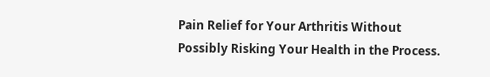Pain Relief for Your Arthritis Without Possibly Risking Your Health in the Process.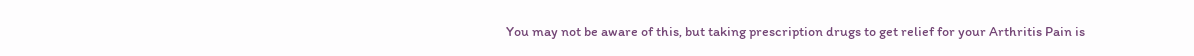You may not be aware of this, but taking prescription drugs to get relief for your Arthritis Pain is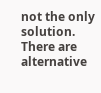not the only solution. There are alternative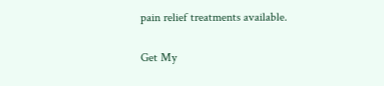pain relief treatments available.

Get My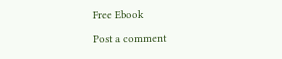Free Ebook

Post a comment